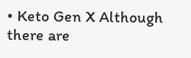• Keto Gen X Although there are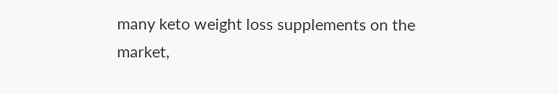many keto weight loss supplements on the market,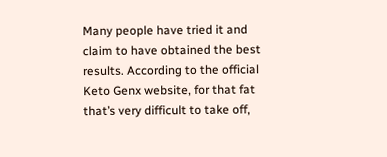Many people have tried it and claim to have obtained the best results. According to the official Keto Genx website, for that fat that’s very difficult to take off,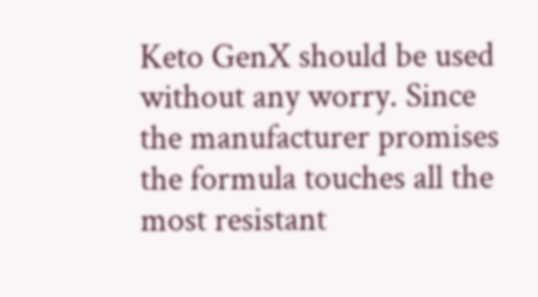Keto GenX should be used without any worry. Since the manufacturer promises the formula touches all the most resistant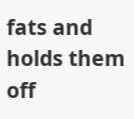fats and holds them off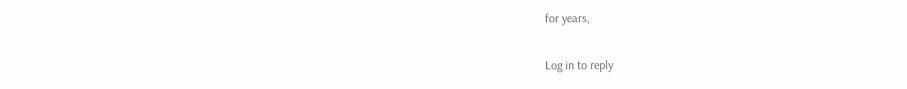for years,

Log in to reply